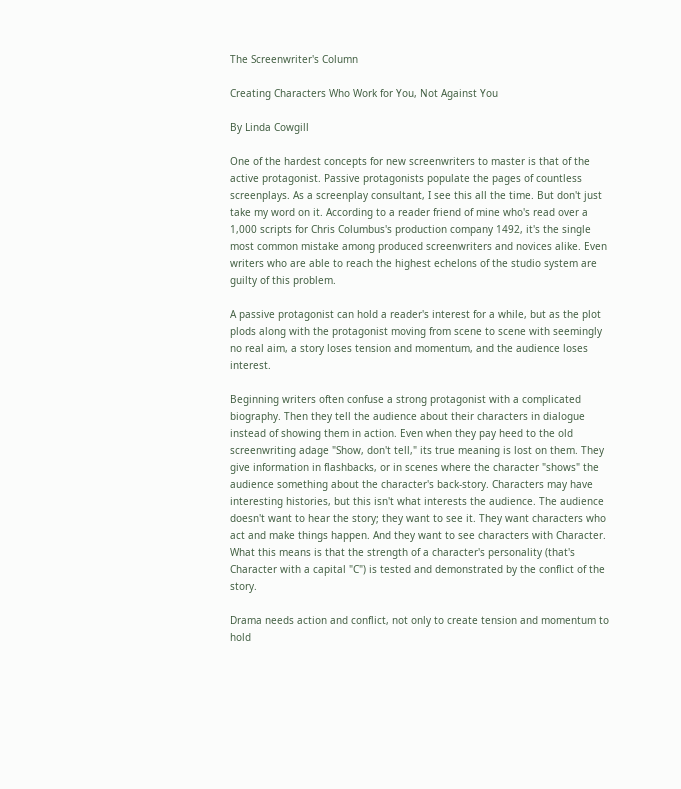The Screenwriter's Column

Creating Characters Who Work for You, Not Against You

By Linda Cowgill

One of the hardest concepts for new screenwriters to master is that of the active protagonist. Passive protagonists populate the pages of countless screenplays. As a screenplay consultant, I see this all the time. But don't just take my word on it. According to a reader friend of mine who's read over a 1,000 scripts for Chris Columbus's production company 1492, it's the single most common mistake among produced screenwriters and novices alike. Even writers who are able to reach the highest echelons of the studio system are guilty of this problem.

A passive protagonist can hold a reader's interest for a while, but as the plot plods along with the protagonist moving from scene to scene with seemingly no real aim, a story loses tension and momentum, and the audience loses interest.

Beginning writers often confuse a strong protagonist with a complicated biography. Then they tell the audience about their characters in dialogue instead of showing them in action. Even when they pay heed to the old screenwriting adage "Show, don't tell," its true meaning is lost on them. They give information in flashbacks, or in scenes where the character "shows" the audience something about the character's back-story. Characters may have interesting histories, but this isn't what interests the audience. The audience doesn't want to hear the story; they want to see it. They want characters who act and make things happen. And they want to see characters with Character. What this means is that the strength of a character's personality (that's Character with a capital "C") is tested and demonstrated by the conflict of the story.

Drama needs action and conflict, not only to create tension and momentum to hold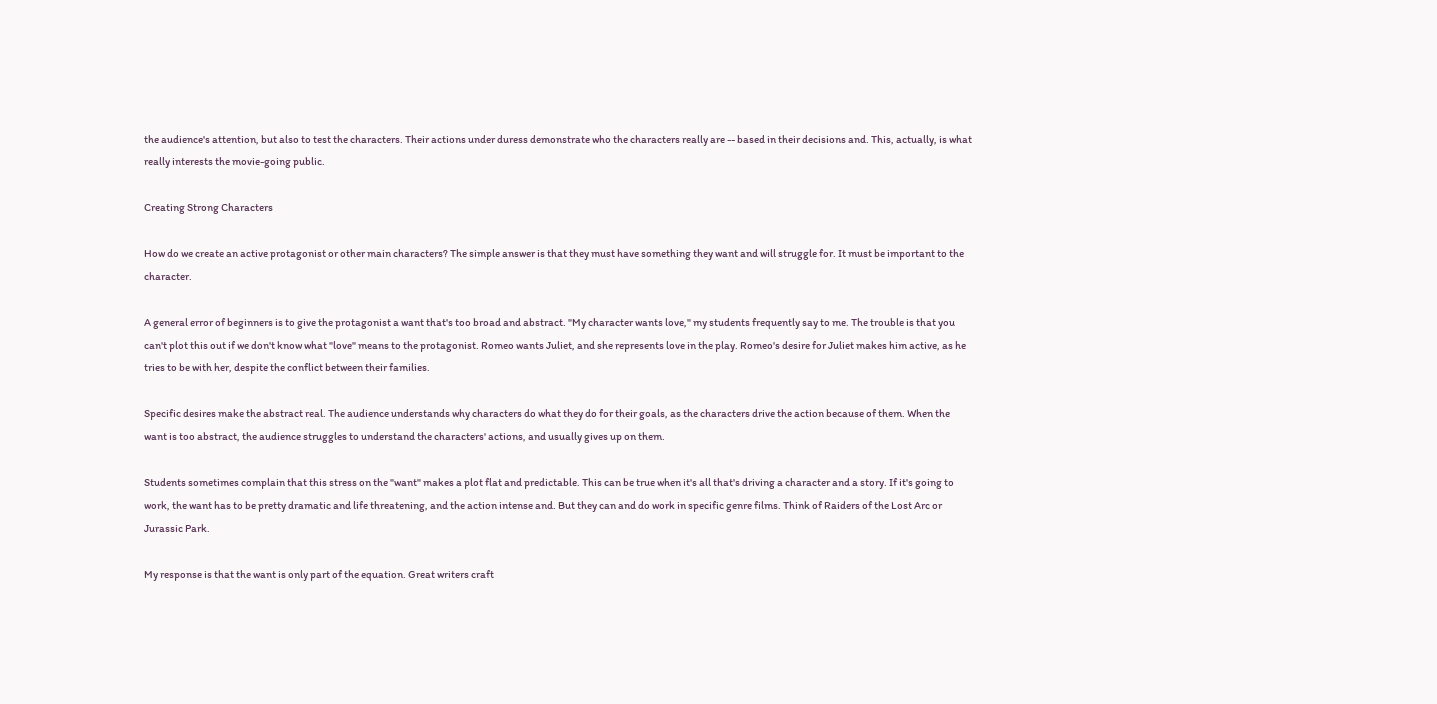the audience's attention, but also to test the characters. Their actions under duress demonstrate who the characters really are -- based in their decisions and. This, actually, is what really interests the movie-going public.

Creating Strong Characters

How do we create an active protagonist or other main characters? The simple answer is that they must have something they want and will struggle for. It must be important to the character.

A general error of beginners is to give the protagonist a want that's too broad and abstract. "My character wants love," my students frequently say to me. The trouble is that you can't plot this out if we don't know what "love" means to the protagonist. Romeo wants Juliet, and she represents love in the play. Romeo's desire for Juliet makes him active, as he tries to be with her, despite the conflict between their families.

Specific desires make the abstract real. The audience understands why characters do what they do for their goals, as the characters drive the action because of them. When the want is too abstract, the audience struggles to understand the characters' actions, and usually gives up on them.

Students sometimes complain that this stress on the "want" makes a plot flat and predictable. This can be true when it's all that's driving a character and a story. If it's going to work, the want has to be pretty dramatic and life threatening, and the action intense and. But they can and do work in specific genre films. Think of Raiders of the Lost Arc or Jurassic Park.

My response is that the want is only part of the equation. Great writers craft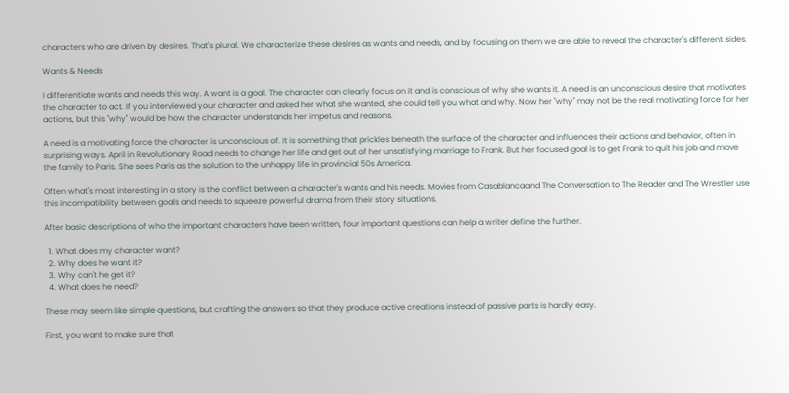characters who are driven by desires. That's plural. We characterize these desires as wants and needs, and by focusing on them we are able to reveal the character's different sides.

Wants & Needs

I differentiate wants and needs this way. A want is a goal. The character can clearly focus on it and is conscious of why she wants it. A need is an unconscious desire that motivates the character to act. If you interviewed your character and asked her what she wanted, she could tell you what and why. Now her "why" may not be the real motivating force for her actions, but this "why" would be how the character understands her impetus and reasons.

A need is a motivating force the character is unconscious of. It is something that prickles beneath the surface of the character and influences their actions and behavior, often in surprising ways. April in Revolutionary Road needs to change her life and get out of her unsatisfying marriage to Frank. But her focused goal is to get Frank to quit his job and move the family to Paris. She sees Paris as the solution to the unhappy life in provincial 50s America.

Often what's most interesting in a story is the conflict between a character's wants and his needs. Movies from Casablancaand The Conversation to The Reader and The Wrestler use this incompatibility between goals and needs to squeeze powerful drama from their story situations.

After basic descriptions of who the important characters have been written, four important questions can help a writer define the further.

  1. What does my character want?
  2. Why does he want it?
  3. Why can't he get it?
  4. What does he need?

These may seem like simple questions, but crafting the answers so that they produce active creations instead of passive parts is hardly easy.

First, you want to make sure that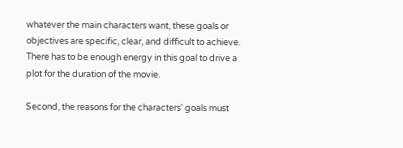whatever the main characters want, these goals or objectives are specific, clear, and difficult to achieve. There has to be enough energy in this goal to drive a plot for the duration of the movie.

Second, the reasons for the characters' goals must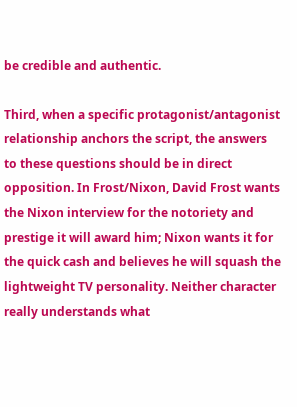be credible and authentic.

Third, when a specific protagonist/antagonist relationship anchors the script, the answers to these questions should be in direct opposition. In Frost/Nixon, David Frost wants the Nixon interview for the notoriety and prestige it will award him; Nixon wants it for the quick cash and believes he will squash the lightweight TV personality. Neither character really understands what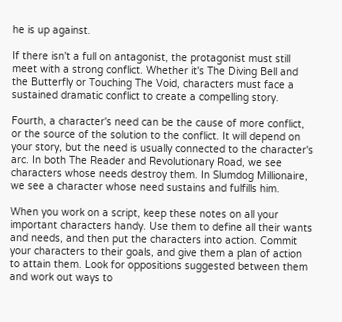he is up against.

If there isn't a full on antagonist, the protagonist must still meet with a strong conflict. Whether it's The Diving Bell and the Butterfly or Touching The Void, characters must face a sustained dramatic conflict to create a compelling story.

Fourth, a character's need can be the cause of more conflict, or the source of the solution to the conflict. It will depend on your story, but the need is usually connected to the character's arc. In both The Reader and Revolutionary Road, we see characters whose needs destroy them. In Slumdog Millionaire, we see a character whose need sustains and fulfills him.

When you work on a script, keep these notes on all your important characters handy. Use them to define all their wants and needs, and then put the characters into action. Commit your characters to their goals, and give them a plan of action to attain them. Look for oppositions suggested between them and work out ways to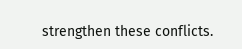strengthen these conflicts.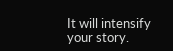It will intensify your story.